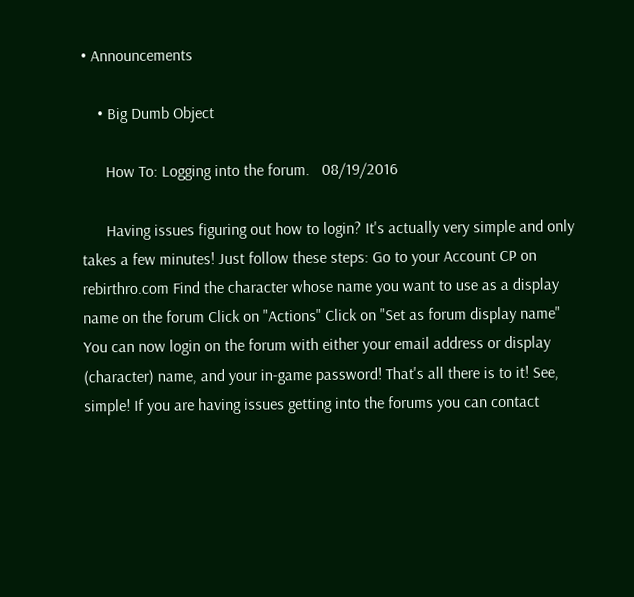• Announcements

    • Big Dumb Object

      How To: Logging into the forum.   08/19/2016

      Having issues figuring out how to login? It's actually very simple and only takes a few minutes! Just follow these steps: Go to your Account CP on rebirthro.com Find the character whose name you want to use as a display name on the forum Click on "Actions" Click on "Set as forum display name" You can now login on the forum with either your email address or display (character) name, and your in-game password! That's all there is to it! See, simple! If you are having issues getting into the forums you can contact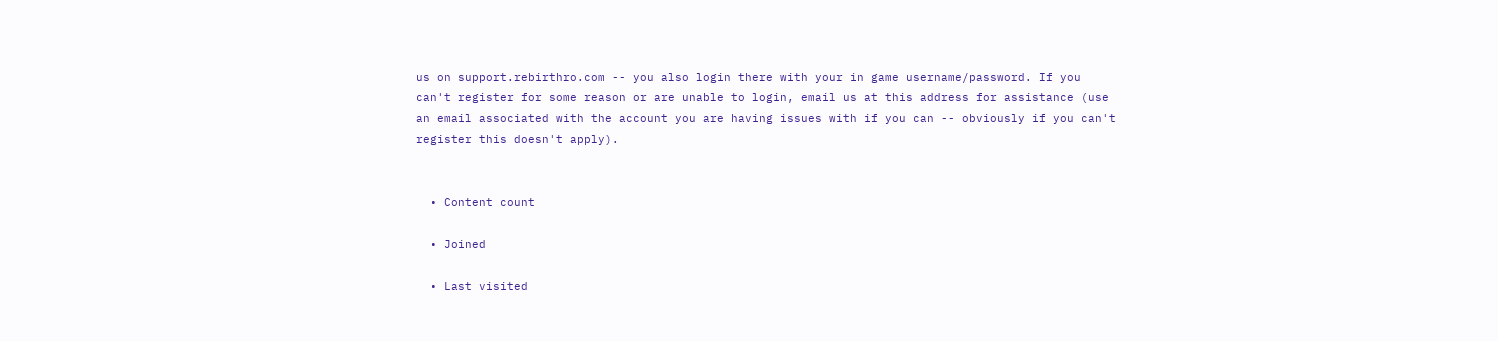us on support.rebirthro.com -- you also login there with your in game username/password. If you can't register for some reason or are unable to login, email us at this address for assistance (use an email associated with the account you are having issues with if you can -- obviously if you can't register this doesn't apply).


  • Content count

  • Joined

  • Last visited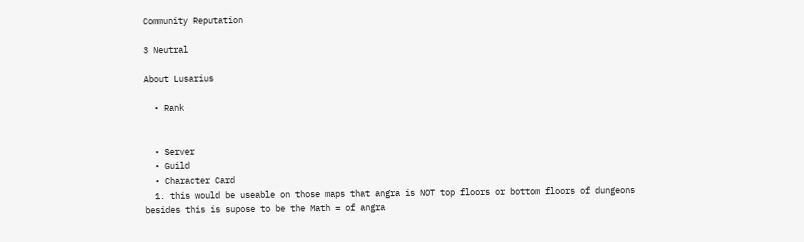Community Reputation

3 Neutral

About Lusarius

  • Rank


  • Server
  • Guild
  • Character Card
  1. this would be useable on those maps that angra is NOT top floors or bottom floors of dungeons besides this is supose to be the Math = of angra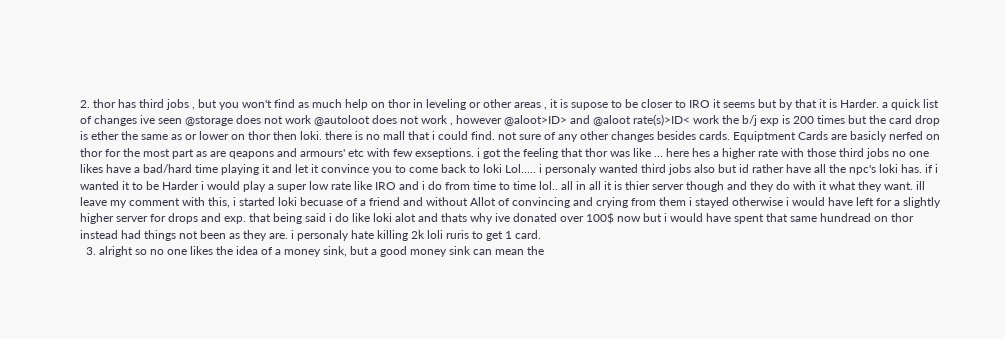2. thor has third jobs , but you won't find as much help on thor in leveling or other areas , it is supose to be closer to IRO it seems but by that it is Harder. a quick list of changes ive seen @storage does not work @autoloot does not work , however @aloot>ID> and @aloot rate(s)>ID< work the b/j exp is 200 times but the card drop is ether the same as or lower on thor then loki. there is no mall that i could find. not sure of any other changes besides cards. Equiptment Cards are basicly nerfed on thor for the most part as are qeapons and armours' etc with few exseptions. i got the feeling that thor was like ... here hes a higher rate with those third jobs no one likes have a bad/hard time playing it and let it convince you to come back to loki Lol..... i personaly wanted third jobs also but id rather have all the npc's loki has. if i wanted it to be Harder i would play a super low rate like IRO and i do from time to time lol.. all in all it is thier server though and they do with it what they want. ill leave my comment with this, i started loki becuase of a friend and without Allot of convincing and crying from them i stayed otherwise i would have left for a slightly higher server for drops and exp. that being said i do like loki alot and thats why ive donated over 100$ now but i would have spent that same hundread on thor instead had things not been as they are. i personaly hate killing 2k loli ruris to get 1 card.
  3. alright so no one likes the idea of a money sink, but a good money sink can mean the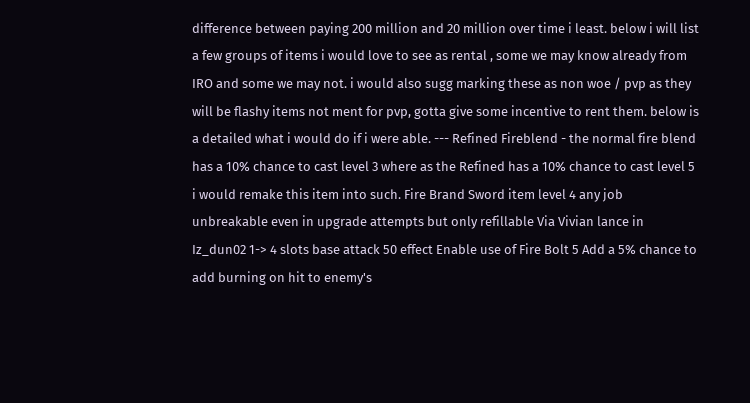difference between paying 200 million and 20 million over time i least. below i will list a few groups of items i would love to see as rental , some we may know already from IRO and some we may not. i would also sugg marking these as non woe / pvp as they will be flashy items not ment for pvp, gotta give some incentive to rent them. below is a detailed what i would do if i were able. --- Refined Fireblend - the normal fire blend has a 10% chance to cast level 3 where as the Refined has a 10% chance to cast level 5 i would remake this item into such. Fire Brand Sword item level 4 any job unbreakable even in upgrade attempts but only refillable Via Vivian lance in Iz_dun02 1-> 4 slots base attack 50 effect Enable use of Fire Bolt 5 Add a 5% chance to add burning on hit to enemy's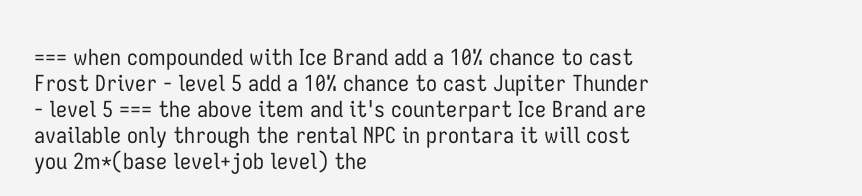=== when compounded with Ice Brand add a 10% chance to cast Frost Driver - level 5 add a 10% chance to cast Jupiter Thunder - level 5 === the above item and it's counterpart Ice Brand are available only through the rental NPC in prontara it will cost you 2m*(base level+job level) the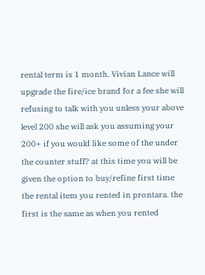rental term is 1 month. Vivian Lance will upgrade the fire/ice brand for a fee she will refusing to talk with you unless your above level 200 she will ask you assuming your 200+ if you would like some of the under the counter stuff? at this time you will be given the option to buy/refine first time the rental item you rented in prontara. the first is the same as when you rented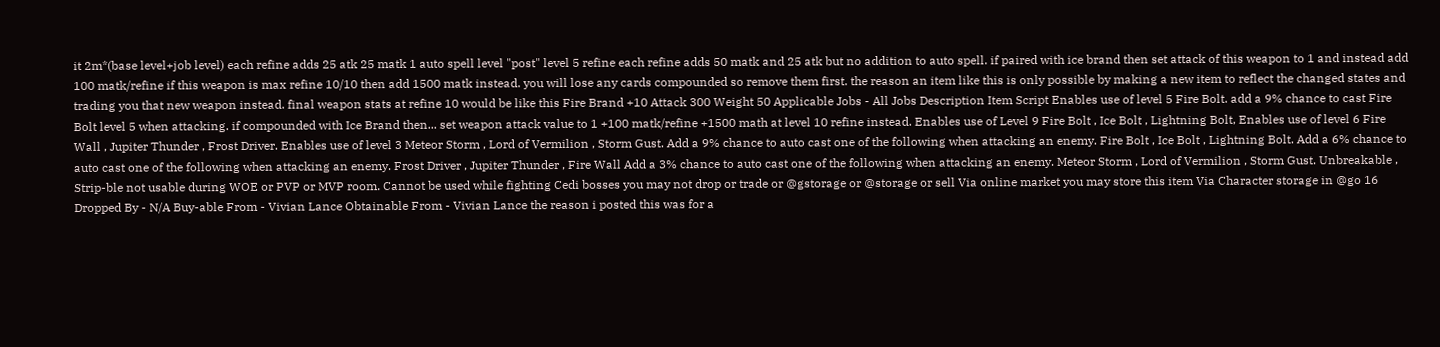it 2m*(base level+job level) each refine adds 25 atk 25 matk 1 auto spell level "post" level 5 refine each refine adds 50 matk and 25 atk but no addition to auto spell. if paired with ice brand then set attack of this weapon to 1 and instead add 100 matk/refine if this weapon is max refine 10/10 then add 1500 matk instead. you will lose any cards compounded so remove them first. the reason an item like this is only possible by making a new item to reflect the changed states and trading you that new weapon instead. final weapon stats at refine 10 would be like this Fire Brand +10 Attack 300 Weight 50 Applicable Jobs - All Jobs Description Item Script Enables use of level 5 Fire Bolt. add a 9% chance to cast Fire Bolt level 5 when attacking. if compounded with Ice Brand then... set weapon attack value to 1 +100 matk/refine +1500 math at level 10 refine instead. Enables use of Level 9 Fire Bolt , Ice Bolt , Lightning Bolt, Enables use of level 6 Fire Wall , Jupiter Thunder , Frost Driver. Enables use of level 3 Meteor Storm , Lord of Vermilion , Storm Gust. Add a 9% chance to auto cast one of the following when attacking an enemy. Fire Bolt , Ice Bolt , Lightning Bolt. Add a 6% chance to auto cast one of the following when attacking an enemy. Frost Driver , Jupiter Thunder , Fire Wall Add a 3% chance to auto cast one of the following when attacking an enemy. Meteor Storm , Lord of Vermilion , Storm Gust. Unbreakable , Strip-ble not usable during WOE or PVP or MVP room. Cannot be used while fighting Cedi bosses you may not drop or trade or @gstorage or @storage or sell Via online market you may store this item Via Character storage in @go 16 Dropped By - N/A Buy-able From - Vivian Lance Obtainable From - Vivian Lance the reason i posted this was for a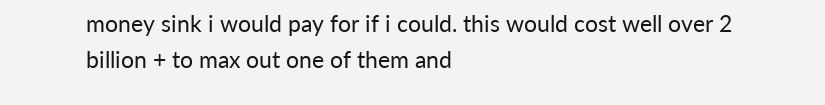money sink i would pay for if i could. this would cost well over 2 billion + to max out one of them and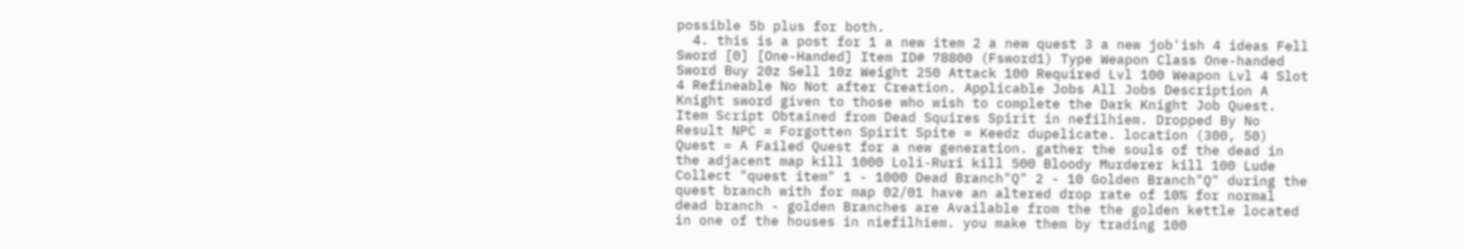possible 5b plus for both.
  4. this is a post for 1 a new item 2 a new quest 3 a new job'ish 4 ideas Fell Sword [0] [One-Handed] Item ID# 78800 (Fsword1) Type Weapon Class One-handed Sword Buy 20z Sell 10z Weight 250 Attack 100 Required Lvl 100 Weapon Lvl 4 Slot 4 Refineable No Not after Creation. Applicable Jobs All Jobs Description A Knight sword given to those who wish to complete the Dark Knight Job Quest. Item Script Obtained from Dead Squires Spirit in nefilhiem. Dropped By No Result NPC = Forgotten Spirit Spite = Keedz dupelicate. location (300, 50) Quest = A Failed Quest for a new generation. gather the souls of the dead in the adjacent map kill 1000 Loli-Ruri kill 500 Bloody Murderer kill 100 Lude Collect "quest item" 1 - 1000 Dead Branch"Q" 2 - 10 Golden Branch"Q" during the quest branch with for map 02/01 have an altered drop rate of 10% for normal dead branch - golden Branches are Available from the the golden kettle located in one of the houses in niefilhiem. you make them by trading 100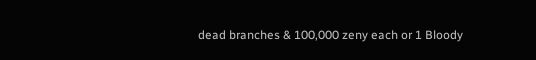dead branches & 100,000 zeny each or 1 Bloody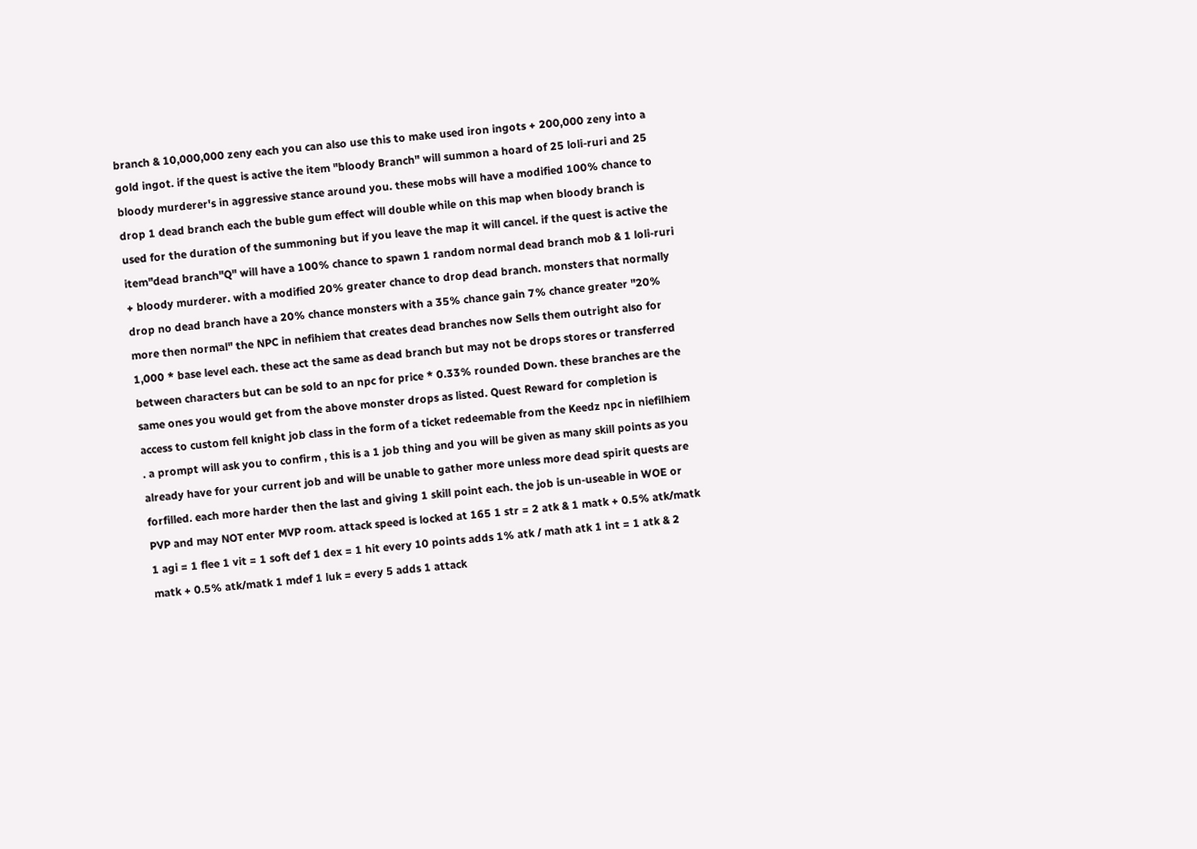branch & 10,000,000 zeny each you can also use this to make used iron ingots + 200,000 zeny into a gold ingot. if the quest is active the item "bloody Branch" will summon a hoard of 25 loli-ruri and 25 bloody murderer's in aggressive stance around you. these mobs will have a modified 100% chance to drop 1 dead branch each the buble gum effect will double while on this map when bloody branch is used for the duration of the summoning but if you leave the map it will cancel. if the quest is active the item"dead branch"Q" will have a 100% chance to spawn 1 random normal dead branch mob & 1 loli-ruri + bloody murderer. with a modified 20% greater chance to drop dead branch. monsters that normally drop no dead branch have a 20% chance monsters with a 35% chance gain 7% chance greater "20% more then normal" the NPC in nefihiem that creates dead branches now Sells them outright also for 1,000 * base level each. these act the same as dead branch but may not be drops stores or transferred between characters but can be sold to an npc for price * 0.33% rounded Down. these branches are the same ones you would get from the above monster drops as listed. Quest Reward for completion is access to custom fell knight job class in the form of a ticket redeemable from the Keedz npc in niefilhiem . a prompt will ask you to confirm , this is a 1 job thing and you will be given as many skill points as you already have for your current job and will be unable to gather more unless more dead spirit quests are forfilled. each more harder then the last and giving 1 skill point each. the job is un-useable in WOE or PVP and may NOT enter MVP room. attack speed is locked at 165 1 str = 2 atk & 1 matk + 0.5% atk/matk 1 agi = 1 flee 1 vit = 1 soft def 1 dex = 1 hit every 10 points adds 1% atk / math atk 1 int = 1 atk & 2 matk + 0.5% atk/matk 1 mdef 1 luk = every 5 adds 1 attack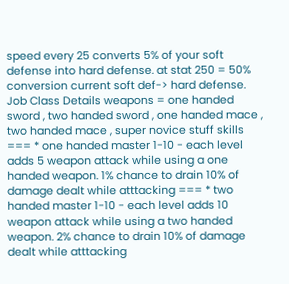speed every 25 converts 5% of your soft defense into hard defense. at stat 250 = 50% conversion current soft def-> hard defense. Job Class Details weapons = one handed sword , two handed sword , one handed mace , two handed mace , super novice stuff skills === * one handed master 1-10 - each level adds 5 weapon attack while using a one handed weapon. 1% chance to drain 10% of damage dealt while atttacking === * two handed master 1-10 - each level adds 10 weapon attack while using a two handed weapon. 2% chance to drain 10% of damage dealt while atttacking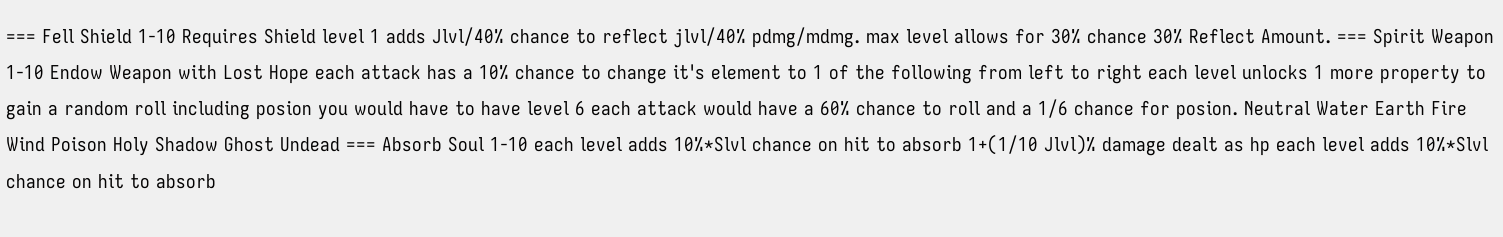=== Fell Shield 1-10 Requires Shield level 1 adds Jlvl/40% chance to reflect jlvl/40% pdmg/mdmg. max level allows for 30% chance 30% Reflect Amount. === Spirit Weapon 1-10 Endow Weapon with Lost Hope each attack has a 10% chance to change it's element to 1 of the following from left to right each level unlocks 1 more property to gain a random roll including posion you would have to have level 6 each attack would have a 60% chance to roll and a 1/6 chance for posion. Neutral Water Earth Fire Wind Poison Holy Shadow Ghost Undead === Absorb Soul 1-10 each level adds 10%*Slvl chance on hit to absorb 1+(1/10 Jlvl)% damage dealt as hp each level adds 10%*Slvl chance on hit to absorb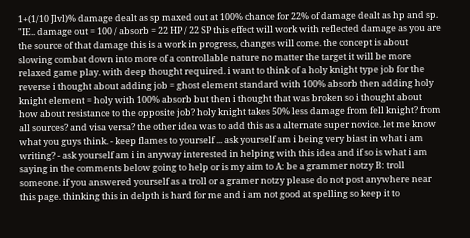1+(1/10 Jlvl)% damage dealt as sp maxed out at 100% chance for 22% of damage dealt as hp and sp. "IE.. damage out = 100 / absorb = 22 HP / 22 SP this effect will work with reflected damage as you are the source of that damage this is a work in progress, changes will come. the concept is about slowing combat down into more of a controllable nature no matter the target it will be more relaxed game play. with deep thought required. i want to think of a holy knight type job for the reverse i thought about adding job = ghost element standard with 100% absorb then adding holy knight element = holy with 100% absorb but then i thought that was broken so i thought about how about resistance to the opposite job? holy knight takes 50% less damage from fell knight? from all sources? and visa versa? the other idea was to add this as a alternate super novice. let me know what you guys think. - keep flames to yourself ... ask yourself am i being very biast in what i am writing? - ask yourself am i in anyway interested in helping with this idea and if so is what i am saying in the comments below going to help or is my aim to A: be a grammer notzy B: troll someone. if you answered yourself as a troll or a gramer notzy please do not post anywhere near this page. thinking this in delpth is hard for me and i am not good at spelling so keep it to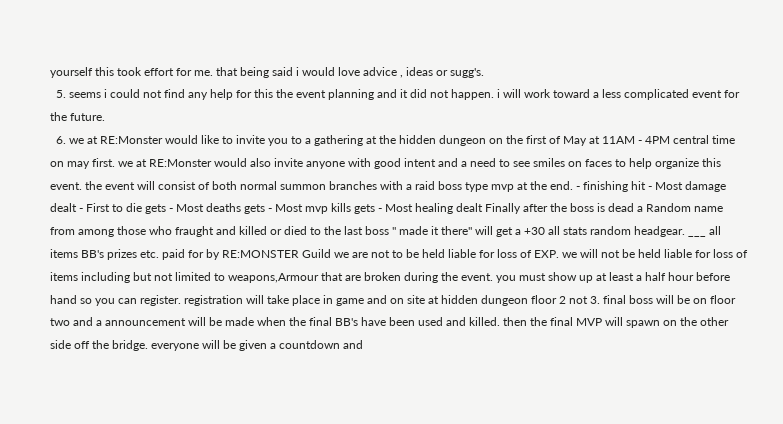yourself this took effort for me. that being said i would love advice , ideas or sugg's.
  5. seems i could not find any help for this the event planning and it did not happen. i will work toward a less complicated event for the future.
  6. we at RE:Monster would like to invite you to a gathering at the hidden dungeon on the first of May at 11AM - 4PM central time on may first. we at RE:Monster would also invite anyone with good intent and a need to see smiles on faces to help organize this event. the event will consist of both normal summon branches with a raid boss type mvp at the end. - finishing hit - Most damage dealt - First to die gets - Most deaths gets - Most mvp kills gets - Most healing dealt Finally after the boss is dead a Random name from among those who fraught and killed or died to the last boss " made it there" will get a +30 all stats random headgear. ___ all items BB's prizes etc. paid for by RE:MONSTER Guild we are not to be held liable for loss of EXP. we will not be held liable for loss of items including but not limited to weapons,Armour that are broken during the event. you must show up at least a half hour before hand so you can register. registration will take place in game and on site at hidden dungeon floor 2 not 3. final boss will be on floor two and a announcement will be made when the final BB's have been used and killed. then the final MVP will spawn on the other side off the bridge. everyone will be given a countdown and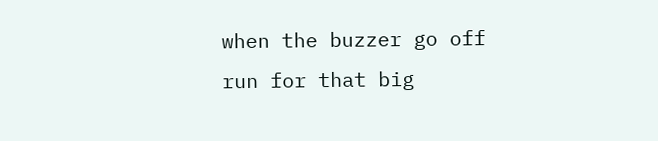when the buzzer go off run for that big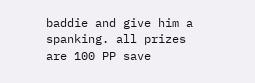baddie and give him a spanking. all prizes are 100 PP save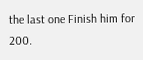the last one Finish him for 200.